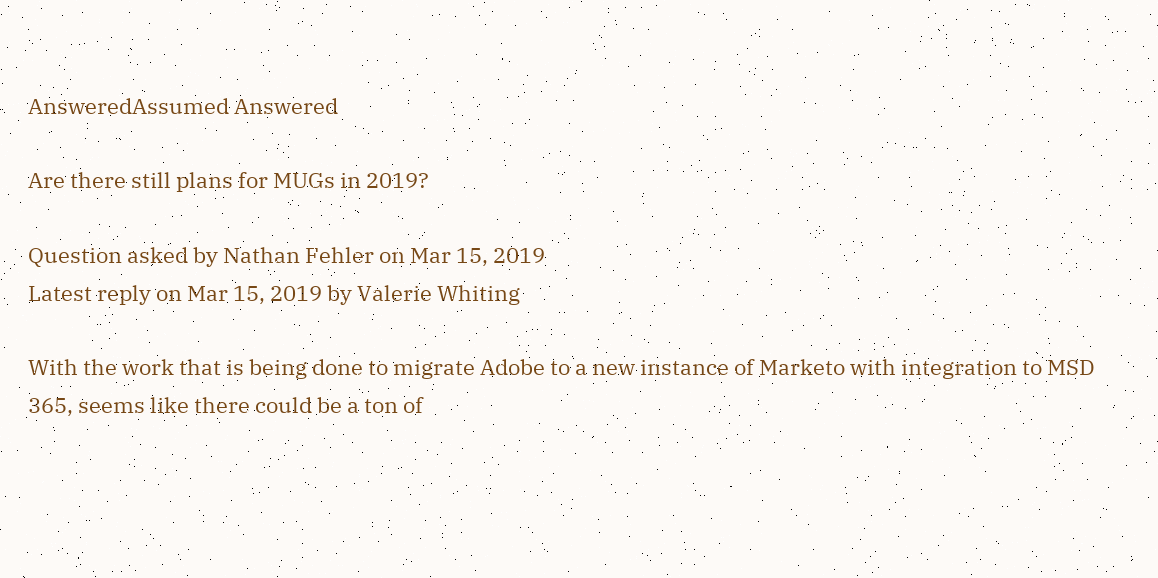AnsweredAssumed Answered

Are there still plans for MUGs in 2019?

Question asked by Nathan Fehler on Mar 15, 2019
Latest reply on Mar 15, 2019 by Valerie Whiting

With the work that is being done to migrate Adobe to a new instance of Marketo with integration to MSD 365, seems like there could be a ton of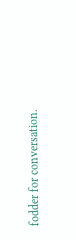fodder for conversation.